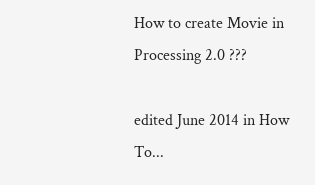How to create Movie in Processing 2.0 ???

edited June 2014 in How To...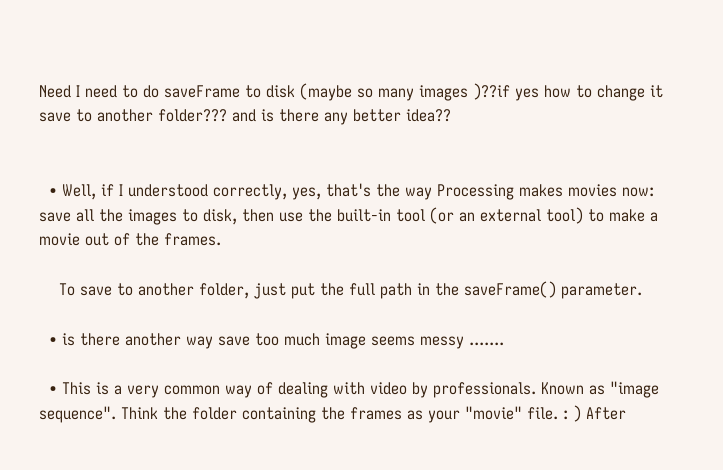Need I need to do saveFrame to disk (maybe so many images )??if yes how to change it save to another folder??? and is there any better idea??


  • Well, if I understood correctly, yes, that's the way Processing makes movies now: save all the images to disk, then use the built-in tool (or an external tool) to make a movie out of the frames.

    To save to another folder, just put the full path in the saveFrame() parameter.

  • is there another way save too much image seems messy .......

  • This is a very common way of dealing with video by professionals. Known as "image sequence". Think the folder containing the frames as your "movie" file. : ) After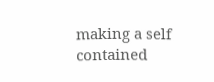making a self contained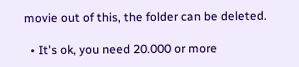movie out of this, the folder can be deleted.

  • It's ok, you need 20.000 or more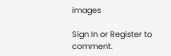images

Sign In or Register to comment.